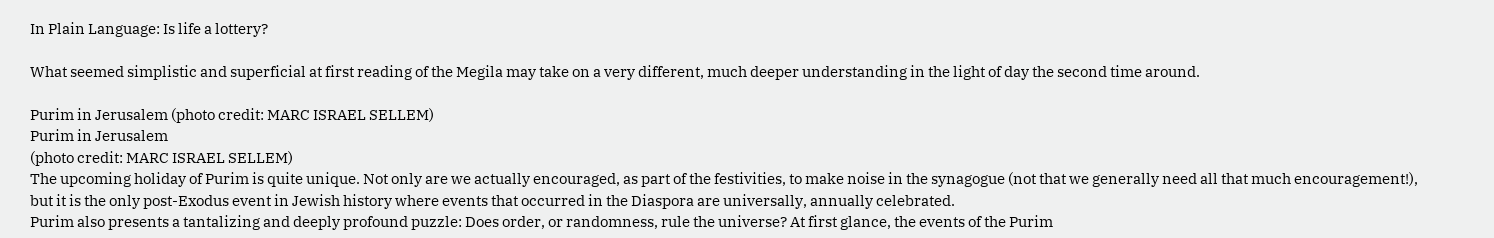In Plain Language: Is life a lottery?

What seemed simplistic and superficial at first reading of the Megila may take on a very different, much deeper understanding in the light of day the second time around.

Purim in Jerusalem (photo credit: MARC ISRAEL SELLEM)
Purim in Jerusalem
(photo credit: MARC ISRAEL SELLEM)
The upcoming holiday of Purim is quite unique. Not only are we actually encouraged, as part of the festivities, to make noise in the synagogue (not that we generally need all that much encouragement!), but it is the only post-Exodus event in Jewish history where events that occurred in the Diaspora are universally, annually celebrated.
Purim also presents a tantalizing and deeply profound puzzle: Does order, or randomness, rule the universe? At first glance, the events of the Purim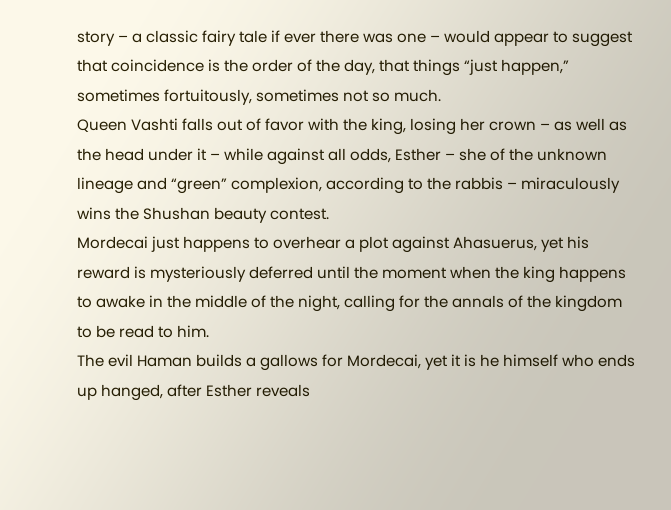story – a classic fairy tale if ever there was one – would appear to suggest that coincidence is the order of the day, that things “just happen,” sometimes fortuitously, sometimes not so much.
Queen Vashti falls out of favor with the king, losing her crown – as well as the head under it – while against all odds, Esther – she of the unknown lineage and “green” complexion, according to the rabbis – miraculously wins the Shushan beauty contest.
Mordecai just happens to overhear a plot against Ahasuerus, yet his reward is mysteriously deferred until the moment when the king happens to awake in the middle of the night, calling for the annals of the kingdom to be read to him.
The evil Haman builds a gallows for Mordecai, yet it is he himself who ends up hanged, after Esther reveals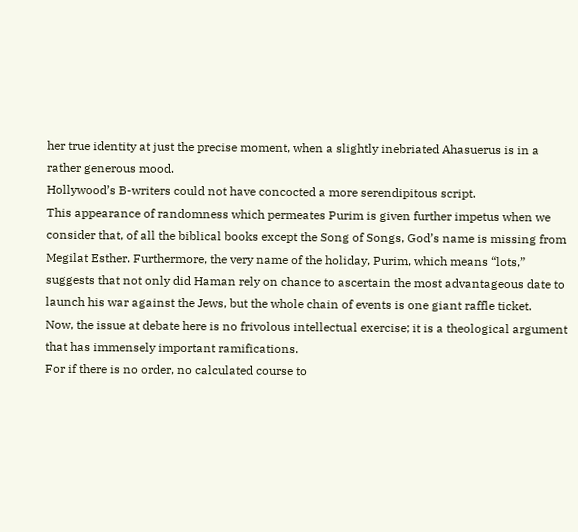her true identity at just the precise moment, when a slightly inebriated Ahasuerus is in a rather generous mood.
Hollywood’s B-writers could not have concocted a more serendipitous script.
This appearance of randomness which permeates Purim is given further impetus when we consider that, of all the biblical books except the Song of Songs, God’s name is missing from Megilat Esther. Furthermore, the very name of the holiday, Purim, which means “lots,” suggests that not only did Haman rely on chance to ascertain the most advantageous date to launch his war against the Jews, but the whole chain of events is one giant raffle ticket.
Now, the issue at debate here is no frivolous intellectual exercise; it is a theological argument that has immensely important ramifications.
For if there is no order, no calculated course to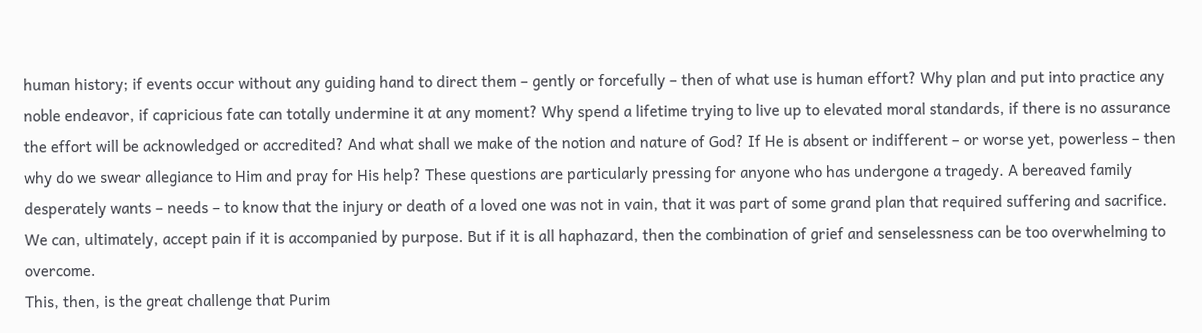human history; if events occur without any guiding hand to direct them – gently or forcefully – then of what use is human effort? Why plan and put into practice any noble endeavor, if capricious fate can totally undermine it at any moment? Why spend a lifetime trying to live up to elevated moral standards, if there is no assurance the effort will be acknowledged or accredited? And what shall we make of the notion and nature of God? If He is absent or indifferent – or worse yet, powerless – then why do we swear allegiance to Him and pray for His help? These questions are particularly pressing for anyone who has undergone a tragedy. A bereaved family desperately wants – needs – to know that the injury or death of a loved one was not in vain, that it was part of some grand plan that required suffering and sacrifice. We can, ultimately, accept pain if it is accompanied by purpose. But if it is all haphazard, then the combination of grief and senselessness can be too overwhelming to overcome.
This, then, is the great challenge that Purim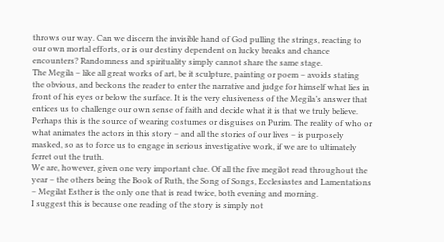throws our way. Can we discern the invisible hand of God pulling the strings, reacting to our own mortal efforts, or is our destiny dependent on lucky breaks and chance encounters? Randomness and spirituality simply cannot share the same stage.
The Megila – like all great works of art, be it sculpture, painting or poem – avoids stating the obvious, and beckons the reader to enter the narrative and judge for himself what lies in front of his eyes or below the surface. It is the very elusiveness of the Megila’s answer that entices us to challenge our own sense of faith and decide what it is that we truly believe.
Perhaps this is the source of wearing costumes or disguises on Purim. The reality of who or what animates the actors in this story – and all the stories of our lives – is purposely masked, so as to force us to engage in serious investigative work, if we are to ultimately ferret out the truth.
We are, however, given one very important clue. Of all the five megilot read throughout the year – the others being the Book of Ruth, the Song of Songs, Ecclesiastes and Lamentations – Megilat Esther is the only one that is read twice, both evening and morning.
I suggest this is because one reading of the story is simply not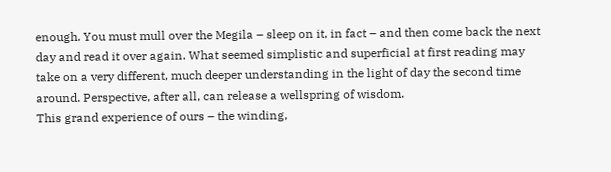enough. You must mull over the Megila – sleep on it, in fact – and then come back the next day and read it over again. What seemed simplistic and superficial at first reading may take on a very different, much deeper understanding in the light of day the second time around. Perspective, after all, can release a wellspring of wisdom.
This grand experience of ours – the winding,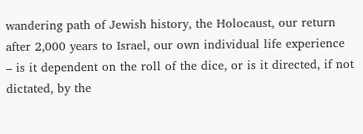wandering path of Jewish history, the Holocaust, our return after 2,000 years to Israel, our own individual life experience – is it dependent on the roll of the dice, or is it directed, if not dictated, by the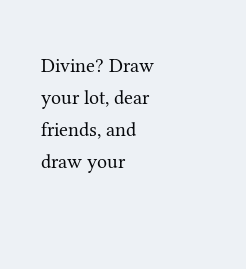Divine? Draw your lot, dear friends, and draw your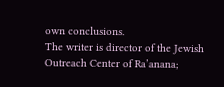own conclusions.
The writer is director of the Jewish Outreach Center of Ra’anana;